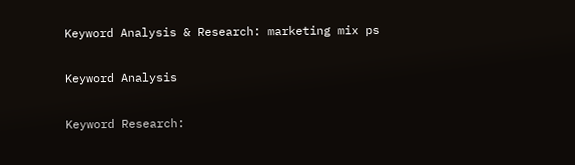Keyword Analysis & Research: marketing mix ps

Keyword Analysis

Keyword Research: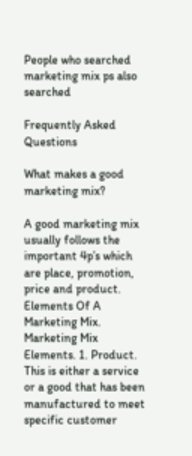People who searched marketing mix ps also searched

Frequently Asked Questions

What makes a good marketing mix?

A good marketing mix usually follows the important 4p’s which are place, promotion, price and product. Elements Of A Marketing Mix. Marketing Mix Elements. 1. Product. This is either a service or a good that has been manufactured to meet specific customer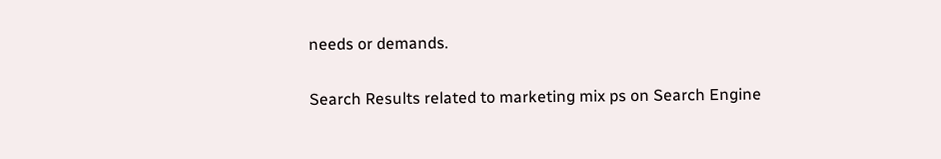needs or demands.

Search Results related to marketing mix ps on Search Engine